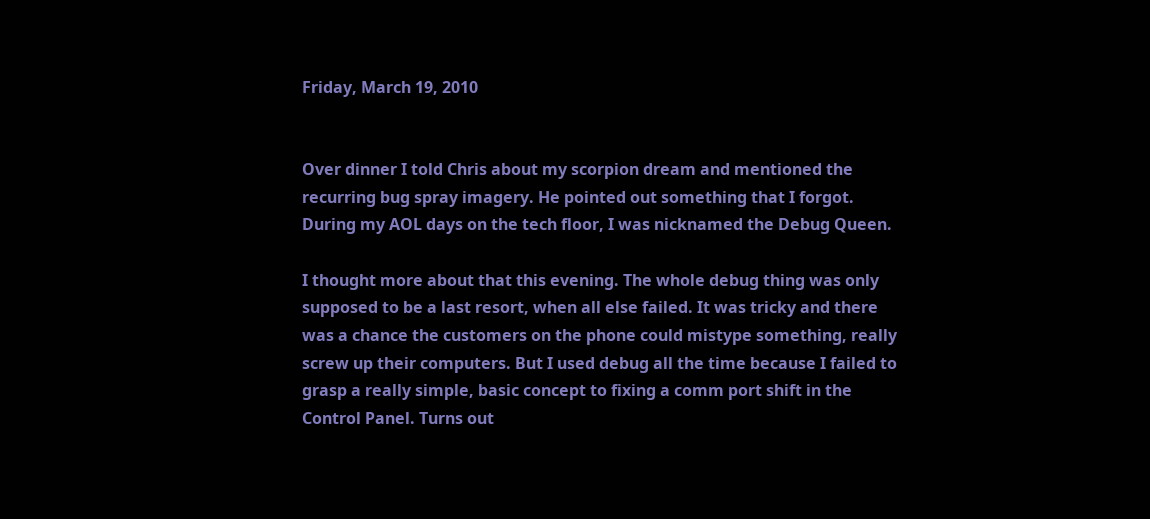Friday, March 19, 2010


Over dinner I told Chris about my scorpion dream and mentioned the recurring bug spray imagery. He pointed out something that I forgot. During my AOL days on the tech floor, I was nicknamed the Debug Queen.

I thought more about that this evening. The whole debug thing was only supposed to be a last resort, when all else failed. It was tricky and there was a chance the customers on the phone could mistype something, really screw up their computers. But I used debug all the time because I failed to grasp a really simple, basic concept to fixing a comm port shift in the Control Panel. Turns out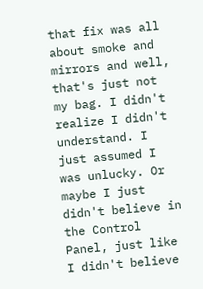that fix was all about smoke and mirrors and well, that's just not my bag. I didn't realize I didn't understand. I just assumed I was unlucky. Or maybe I just didn't believe in the Control Panel, just like I didn't believe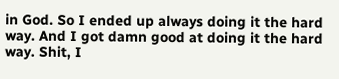in God. So I ended up always doing it the hard way. And I got damn good at doing it the hard way. Shit, I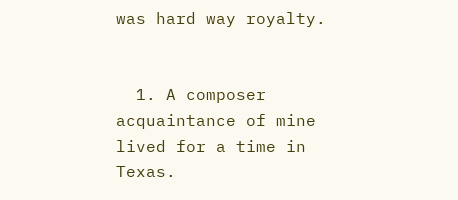was hard way royalty.


  1. A composer acquaintance of mine lived for a time in Texas.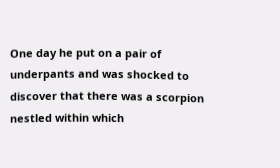One day he put on a pair of underpants and was shocked to discover that there was a scorpion nestled within which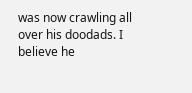was now crawling all over his doodads. I believe he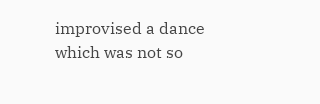improvised a dance which was not so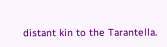distant kin to the Tarantella.